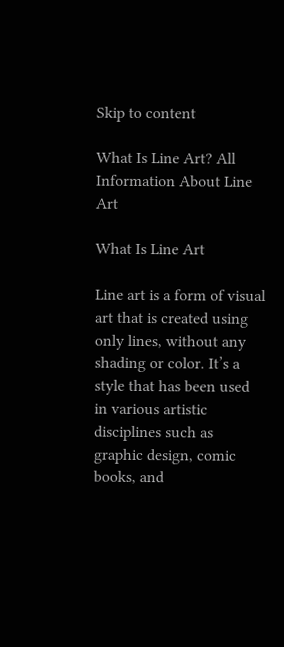Skip to content

What Is Line Art? All Information About Line Art

What Is Line Art

Line art is a form of visual art that is created using only lines, without any shading or color. It’s a style that has been used in various artistic disciplines such as graphic design, comic books, and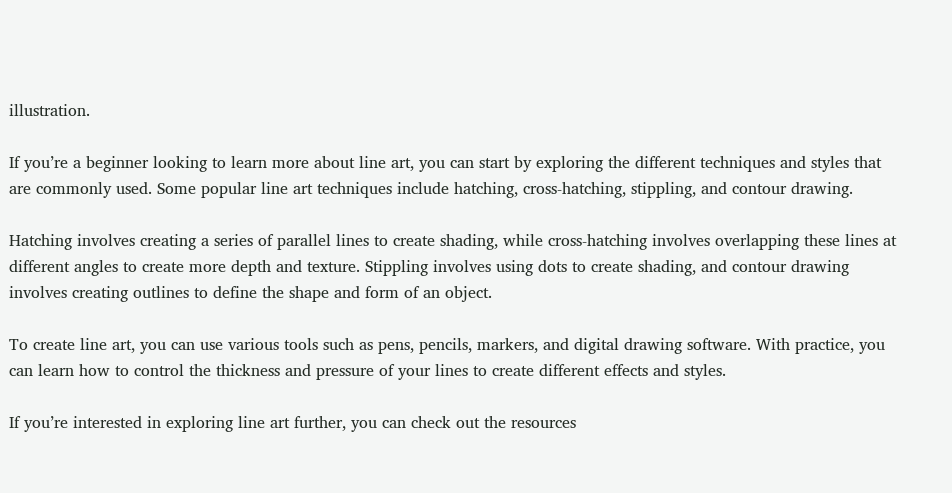illustration.

If you’re a beginner looking to learn more about line art, you can start by exploring the different techniques and styles that are commonly used. Some popular line art techniques include hatching, cross-hatching, stippling, and contour drawing.

Hatching involves creating a series of parallel lines to create shading, while cross-hatching involves overlapping these lines at different angles to create more depth and texture. Stippling involves using dots to create shading, and contour drawing involves creating outlines to define the shape and form of an object.

To create line art, you can use various tools such as pens, pencils, markers, and digital drawing software. With practice, you can learn how to control the thickness and pressure of your lines to create different effects and styles.

If you’re interested in exploring line art further, you can check out the resources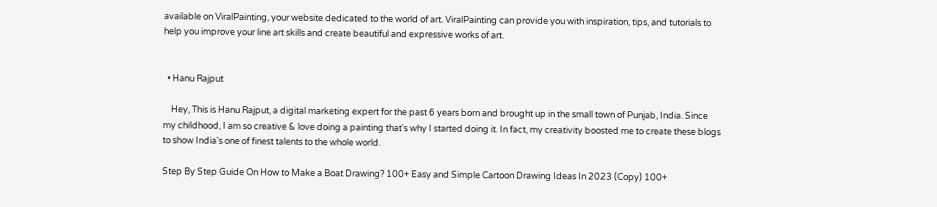available on ViralPainting, your website dedicated to the world of art. ViralPainting can provide you with inspiration, tips, and tutorials to help you improve your line art skills and create beautiful and expressive works of art.


  • Hanu Rajput

    Hey, This is Hanu Rajput, a digital marketing expert for the past 6 years born and brought up in the small town of Punjab, India. Since my childhood, I am so creative & love doing a painting that's why I started doing it. In fact, my creativity boosted me to create these blogs to show India's one of finest talents to the whole world.

Step By Step Guide On How to Make a Boat Drawing? 100+ Easy and Simple Cartoon Drawing Ideas In 2023 (Copy) 100+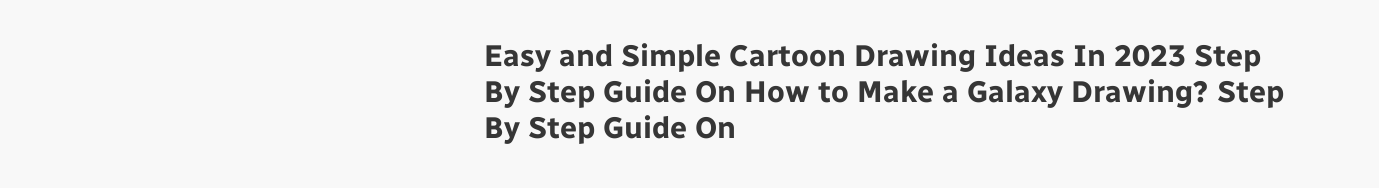Easy and Simple Cartoon Drawing Ideas In 2023 Step By Step Guide On How to Make a Galaxy Drawing? Step By Step Guide On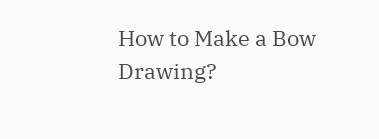How to Make a Bow Drawing?